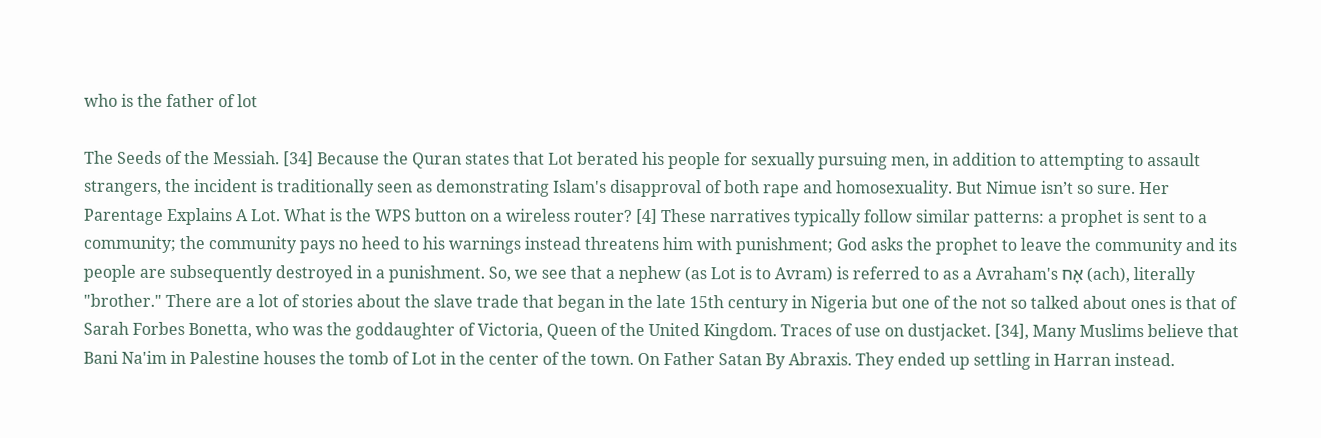who is the father of lot

The Seeds of the Messiah. [34] Because the Quran states that Lot berated his people for sexually pursuing men, in addition to attempting to assault strangers, the incident is traditionally seen as demonstrating Islam's disapproval of both rape and homosexuality. But Nimue isn’t so sure. Her Parentage Explains A Lot. What is the WPS button on a wireless router? [4] These narratives typically follow similar patterns: a prophet is sent to a community; the community pays no heed to his warnings instead threatens him with punishment; God asks the prophet to leave the community and its people are subsequently destroyed in a punishment. So, we see that a nephew (as Lot is to Avram) is referred to as a Avraham's אָח (ach), literally "brother." There are a lot of stories about the slave trade that began in the late 15th century in Nigeria but one of the not so talked about ones is that of Sarah Forbes Bonetta, who was the goddaughter of Victoria, Queen of the United Kingdom. Traces of use on dustjacket. [34], Many Muslims believe that Bani Na'im in Palestine houses the tomb of Lot in the center of the town. On Father Satan By Abraxis. They ended up settling in Harran instead.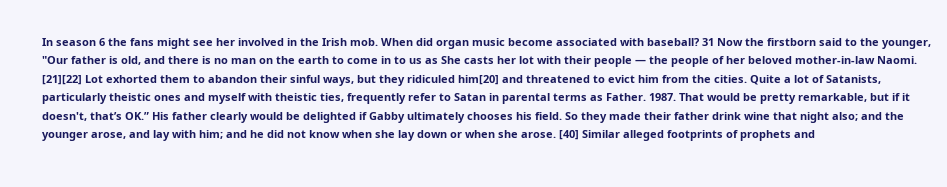In season 6 the fans might see her involved in the Irish mob. When did organ music become associated with baseball? 31 Now the firstborn said to the younger, "Our father is old, and there is no man on the earth to come in to us as She casts her lot with their people — the people of her beloved mother-in-law Naomi. [21][22] Lot exhorted them to abandon their sinful ways, but they ridiculed him[20] and threatened to evict him from the cities. Quite a lot of Satanists, particularly theistic ones and myself with theistic ties, frequently refer to Satan in parental terms as Father. 1987. That would be pretty remarkable, but if it doesn't, that’s OK.” His father clearly would be delighted if Gabby ultimately chooses his field. So they made their father drink wine that night also; and the younger arose, and lay with him; and he did not know when she lay down or when she arose. [40] Similar alleged footprints of prophets and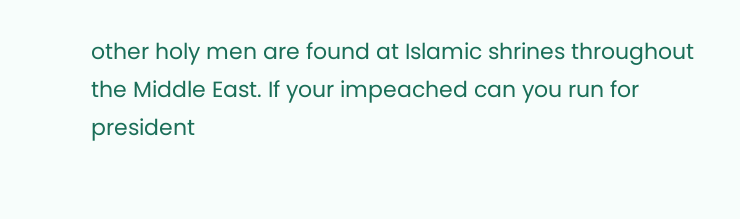other holy men are found at Islamic shrines throughout the Middle East. If your impeached can you run for president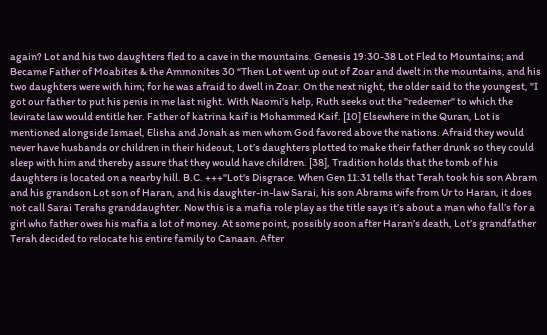again? Lot and his two daughters fled to a cave in the mountains. Genesis 19:30-38 Lot Fled to Mountains; and Became Father of Moabites & the Ammonites 30 “Then Lot went up out of Zoar and dwelt in the mountains, and his two daughters were with him; for he was afraid to dwell in Zoar. On the next night, the older said to the youngest, "I got our father to put his penis in me last night. With Naomi's help, Ruth seeks out the "redeemer" to which the levirate law would entitle her. Father of katrina kaif is Mohammed Kaif. [10] Elsewhere in the Quran, Lot is mentioned alongside Ismael, Elisha and Jonah as men whom God favored above the nations. Afraid they would never have husbands or children in their hideout, Lot’s daughters plotted to make their father drunk so they could sleep with him and thereby assure that they would have children. [38], Tradition holds that the tomb of his daughters is located on a nearby hill. B.C. +++"Lot's Disgrace. When Gen 11:31 tells that Terah took his son Abram and his grandson Lot son of Haran, and his daughter-in-law Sarai, his son Abrams wife from Ur to Haran, it does not call Sarai Terahs granddaughter. Now this is a mafia role play as the title says it’s about a man who fall’s for a girl who father owes his mafia a lot of money. At some point, possibly soon after Haran’s death, Lot’s grandfather Terah decided to relocate his entire family to Canaan. After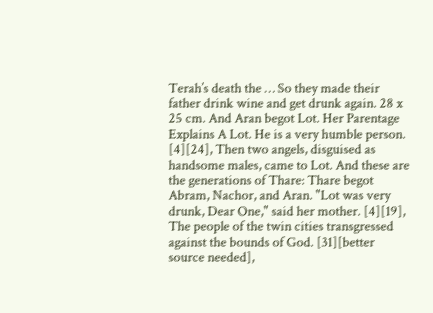Terah’s death the … So they made their father drink wine and get drunk again. 28 x 25 cm. And Aran begot Lot. Her Parentage Explains A Lot. He is a very humble person. [4][24], Then two angels, disguised as handsome males, came to Lot. And these are the generations of Thare: Thare begot Abram, Nachor, and Aran. "Lot was very drunk, Dear One," said her mother. [4][19], The people of the twin cities transgressed against the bounds of God. [31][better source needed],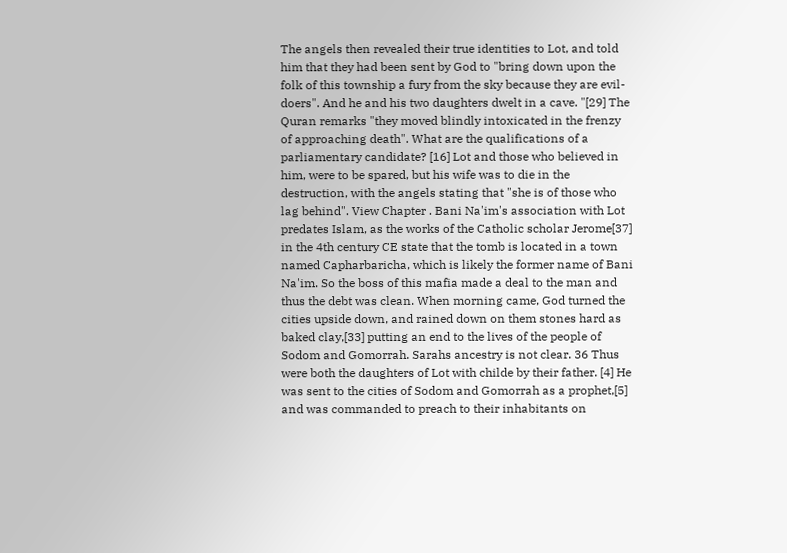The angels then revealed their true identities to Lot, and told him that they had been sent by God to "bring down upon the folk of this township a fury from the sky because they are evil-doers". And he and his two daughters dwelt in a cave. "[29] The Quran remarks "they moved blindly intoxicated in the frenzy of approaching death". What are the qualifications of a parliamentary candidate? [16] Lot and those who believed in him, were to be spared, but his wife was to die in the destruction, with the angels stating that "she is of those who lag behind". View Chapter . Bani Na'im's association with Lot predates Islam, as the works of the Catholic scholar Jerome[37] in the 4th century CE state that the tomb is located in a town named Capharbaricha, which is likely the former name of Bani Na'im. So the boss of this mafia made a deal to the man and thus the debt was clean. When morning came, God turned the cities upside down, and rained down on them stones hard as baked clay,[33] putting an end to the lives of the people of Sodom and Gomorrah. Sarahs ancestry is not clear. 36 Thus were both the daughters of Lot with childe by their father. [4] He was sent to the cities of Sodom and Gomorrah as a prophet,[5] and was commanded to preach to their inhabitants on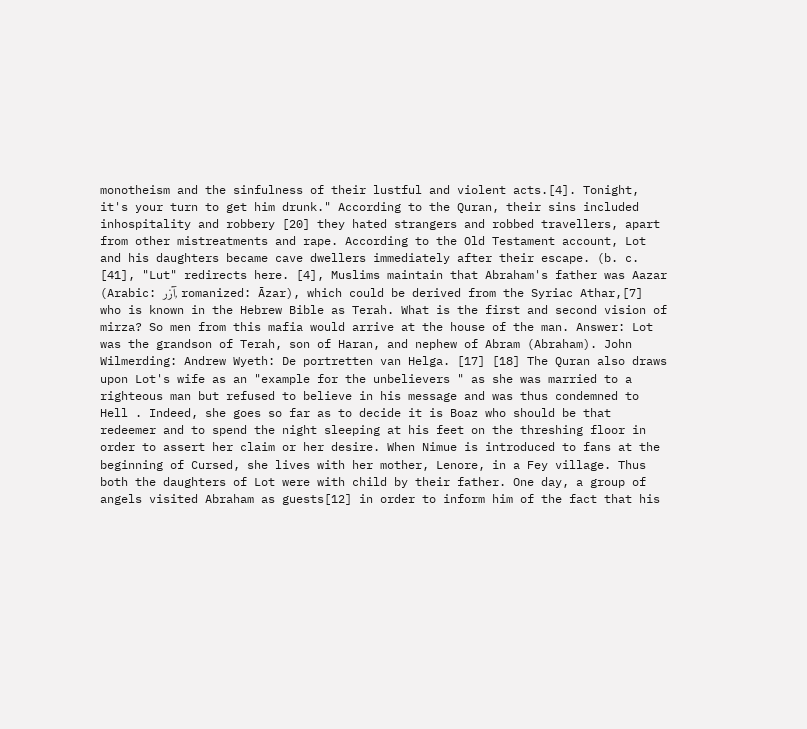monotheism and the sinfulness of their lustful and violent acts.[4]. Tonight, it's your turn to get him drunk." According to the Quran, their sins included inhospitality and robbery [20] they hated strangers and robbed travellers, apart from other mistreatments and rape. According to the Old Testament account, Lot and his daughters became cave dwellers immediately after their escape. (b. c. [41], "Lut" redirects here. [4], Muslims maintain that Abraham's father was Aazar (Arabic: آزر, romanized: Āzar), which could be derived from the Syriac Athar,[7] who is known in the Hebrew Bible as Terah. What is the first and second vision of mirza? So men from this mafia would arrive at the house of the man. Answer: Lot was the grandson of Terah, son of Haran, and nephew of Abram (Abraham). John Wilmerding: Andrew Wyeth: De portretten van Helga. [17] [18] The Quran also draws upon Lot's wife as an "example for the unbelievers " as she was married to a righteous man but refused to believe in his message and was thus condemned to Hell . Indeed, she goes so far as to decide it is Boaz who should be that redeemer and to spend the night sleeping at his feet on the threshing floor in order to assert her claim or her desire. When Nimue is introduced to fans at the beginning of Cursed, she lives with her mother, Lenore, in a Fey village. Thus both the daughters of Lot were with child by their father. One day, a group of angels visited Abraham as guests[12] in order to inform him of the fact that his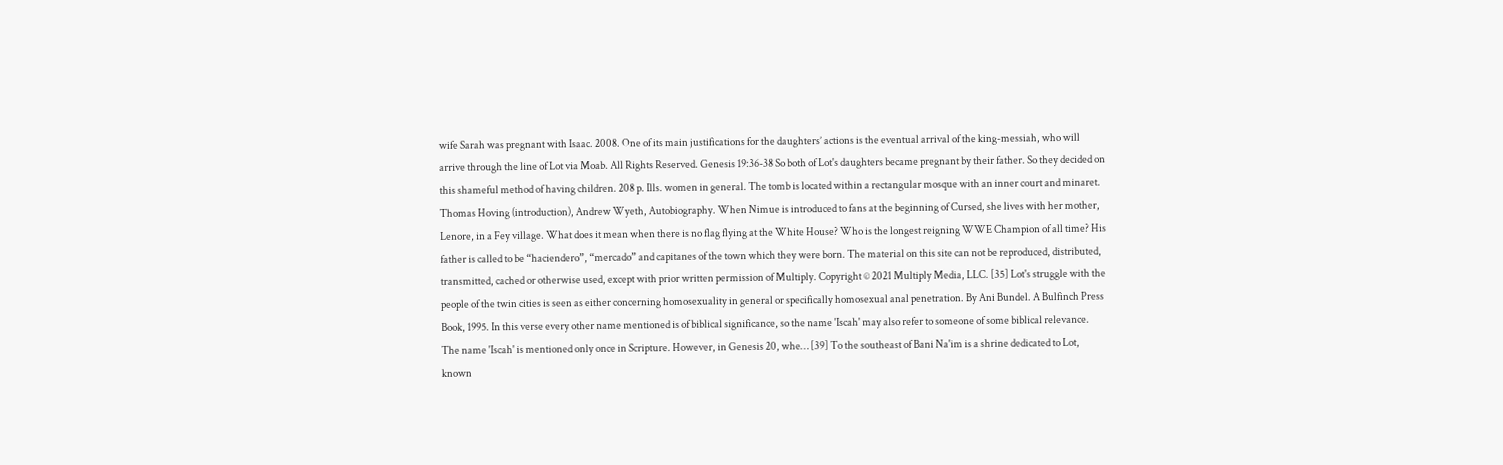wife Sarah was pregnant with Isaac. 2008. One of its main justifications for the daughters’ actions is the eventual arrival of the king-messiah, who will arrive through the line of Lot via Moab. All Rights Reserved. Genesis 19:36-38 So both of Lot's daughters became pregnant by their father. So they decided on this shameful method of having children. 208 p. Ills. women in general. The tomb is located within a rectangular mosque with an inner court and minaret. Thomas Hoving (introduction), Andrew Wyeth, Autobiography. When Nimue is introduced to fans at the beginning of Cursed, she lives with her mother, Lenore, in a Fey village. What does it mean when there is no flag flying at the White House? Who is the longest reigning WWE Champion of all time? His father is called to be “haciendero”, “mercado” and capitanes of the town which they were born. The material on this site can not be reproduced, distributed, transmitted, cached or otherwise used, except with prior written permission of Multiply. Copyright © 2021 Multiply Media, LLC. [35] Lot's struggle with the people of the twin cities is seen as either concerning homosexuality in general or specifically homosexual anal penetration. By Ani Bundel. A Bulfinch Press Book, 1995. In this verse every other name mentioned is of biblical significance, so the name 'Iscah' may also refer to someone of some biblical relevance. The name 'Iscah' is mentioned only once in Scripture. However, in Genesis 20, whe… [39] To the southeast of Bani Na'im is a shrine dedicated to Lot, known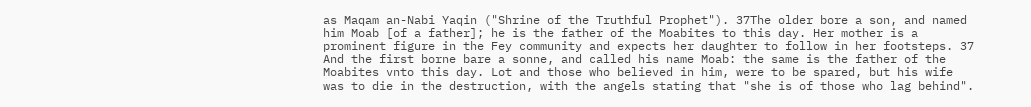as Maqam an-Nabi Yaqin ("Shrine of the Truthful Prophet"). 37The older bore a son, and named him Moab [of a father]; he is the father of the Moabites to this day. Her mother is a prominent figure in the Fey community and expects her daughter to follow in her footsteps. 37 And the first borne bare a sonne, and called his name Moab: the same is the father of the Moabites vnto this day. Lot and those who believed in him, were to be spared, but his wife was to die in the destruction, with the angels stating that "she is of those who lag behind".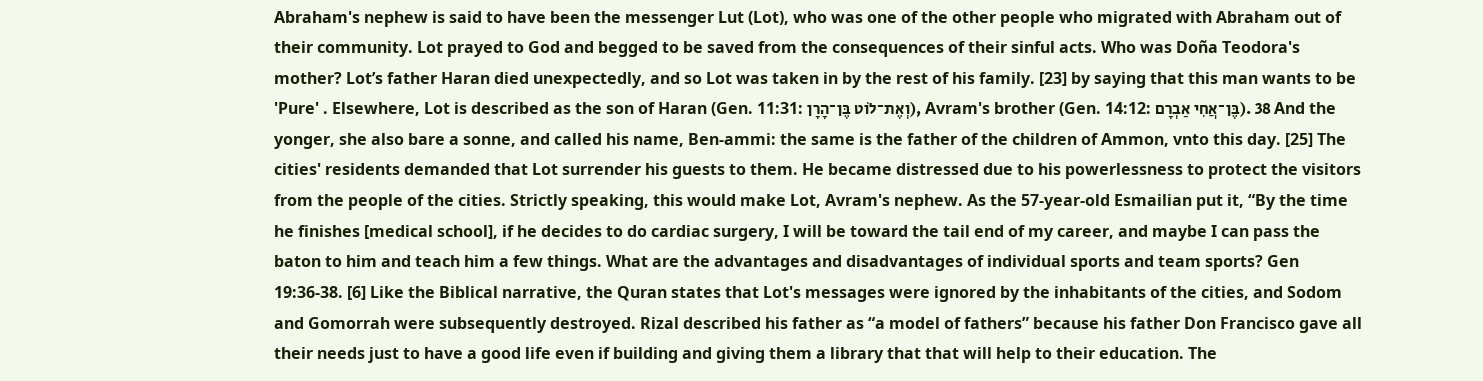Abraham's nephew is said to have been the messenger Lut (Lot), who was one of the other people who migrated with Abraham out of their community. Lot prayed to God and begged to be saved from the consequences of their sinful acts. Who was Doña Teodora's mother? Lot’s father Haran died unexpectedly, and so Lot was taken in by the rest of his family. [23] by saying that this man wants to be 'Pure' . Elsewhere, Lot is described as the son of Haran (Gen. 11:31: וְאֶת־לֹוט בֶּן־הָרָן), Avram's brother (Gen. 14:12: בֶּן־אֲחִי אַבְרָם). 38 And the yonger, she also bare a sonne, and called his name, Ben-ammi: the same is the father of the children of Ammon, vnto this day. [25] The cities' residents demanded that Lot surrender his guests to them. He became distressed due to his powerlessness to protect the visitors from the people of the cities. Strictly speaking, this would make Lot, Avram's nephew. As the 57-year-old Esmailian put it, “By the time he finishes [medical school], if he decides to do cardiac surgery, I will be toward the tail end of my career, and maybe I can pass the baton to him and teach him a few things. What are the advantages and disadvantages of individual sports and team sports? Gen 19:36-38. [6] Like the Biblical narrative, the Quran states that Lot's messages were ignored by the inhabitants of the cities, and Sodom and Gomorrah were subsequently destroyed. Rizal described his father as “a model of fathers” because his father Don Francisco gave all their needs just to have a good life even if building and giving them a library that that will help to their education. The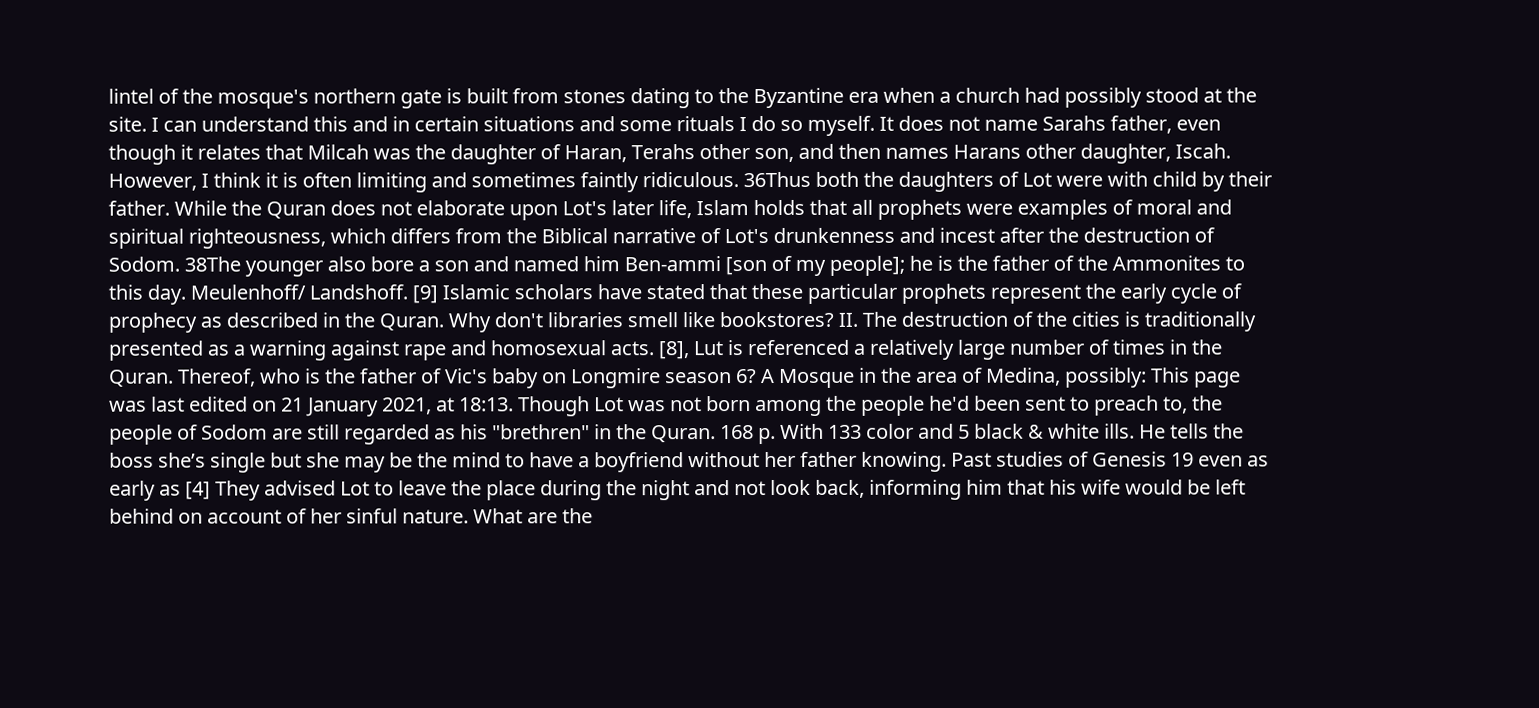lintel of the mosque's northern gate is built from stones dating to the Byzantine era when a church had possibly stood at the site. I can understand this and in certain situations and some rituals I do so myself. It does not name Sarahs father, even though it relates that Milcah was the daughter of Haran, Terahs other son, and then names Harans other daughter, Iscah. However, I think it is often limiting and sometimes faintly ridiculous. 36Thus both the daughters of Lot were with child by their father. While the Quran does not elaborate upon Lot's later life, Islam holds that all prophets were examples of moral and spiritual righteousness, which differs from the Biblical narrative of Lot's drunkenness and incest after the destruction of Sodom. 38The younger also bore a son and named him Ben-ammi [son of my people]; he is the father of the Ammonites to this day. Meulenhoff/ Landshoff. [9] Islamic scholars have stated that these particular prophets represent the early cycle of prophecy as described in the Quran. Why don't libraries smell like bookstores? II. The destruction of the cities is traditionally presented as a warning against rape and homosexual acts. [8], Lut is referenced a relatively large number of times in the Quran. Thereof, who is the father of Vic's baby on Longmire season 6? A Mosque in the area of Medina, possibly: This page was last edited on 21 January 2021, at 18:13. Though Lot was not born among the people he'd been sent to preach to, the people of Sodom are still regarded as his "brethren" in the Quran. 168 p. With 133 color and 5 black & white ills. He tells the boss she’s single but she may be the mind to have a boyfriend without her father knowing. Past studies of Genesis 19 even as early as [4] They advised Lot to leave the place during the night and not look back, informing him that his wife would be left behind on account of her sinful nature. What are the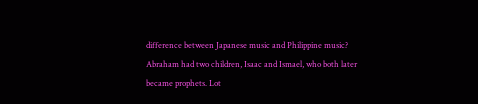difference between Japanese music and Philippine music? Abraham had two children, Isaac and Ismael, who both later became prophets. Lot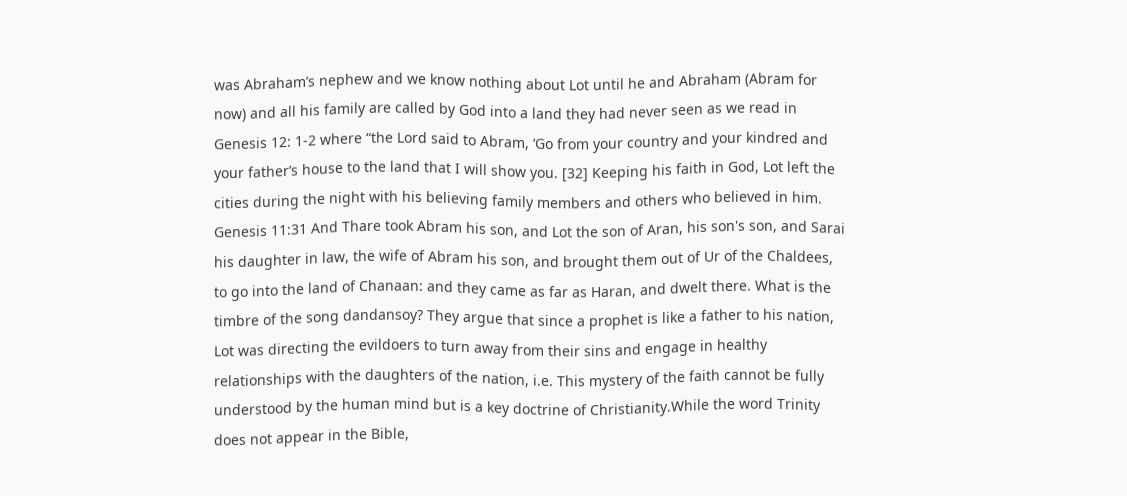was Abraham’s nephew and we know nothing about Lot until he and Abraham (Abram for now) and all his family are called by God into a land they had never seen as we read in Genesis 12: 1-2 where “the Lord said to Abram, ‘Go from your country and your kindred and your father’s house to the land that I will show you. [32] Keeping his faith in God, Lot left the cities during the night with his believing family members and others who believed in him. Genesis 11:31 And Thare took Abram his son, and Lot the son of Aran, his son's son, and Sarai his daughter in law, the wife of Abram his son, and brought them out of Ur of the Chaldees, to go into the land of Chanaan: and they came as far as Haran, and dwelt there. What is the timbre of the song dandansoy? They argue that since a prophet is like a father to his nation, Lot was directing the evildoers to turn away from their sins and engage in healthy relationships with the daughters of the nation, i.e. This mystery of the faith cannot be fully understood by the human mind but is a key doctrine of Christianity.While the word Trinity does not appear in the Bible,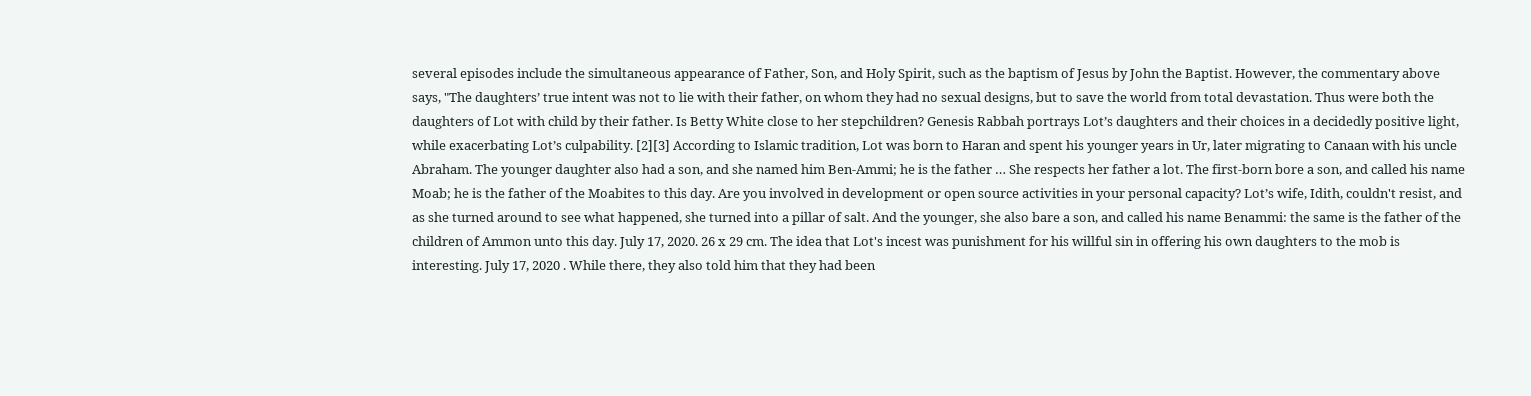several episodes include the simultaneous appearance of Father, Son, and Holy Spirit, such as the baptism of Jesus by John the Baptist. However, the commentary above says, "The daughters’ true intent was not to lie with their father, on whom they had no sexual designs, but to save the world from total devastation. Thus were both the daughters of Lot with child by their father. Is Betty White close to her stepchildren? Genesis Rabbah portrays Lot’s daughters and their choices in a decidedly positive light, while exacerbating Lot’s culpability. [2][3] According to Islamic tradition, Lot was born to Haran and spent his younger years in Ur, later migrating to Canaan with his uncle Abraham. The younger daughter also had a son, and she named him Ben-Ammi; he is the father … She respects her father a lot. The first-born bore a son, and called his name Moab; he is the father of the Moabites to this day. Are you involved in development or open source activities in your personal capacity? Lot’s wife, Idith, couldn't resist, and as she turned around to see what happened, she turned into a pillar of salt. And the younger, she also bare a son, and called his name Benammi: the same is the father of the children of Ammon unto this day. July 17, 2020. 26 x 29 cm. The idea that Lot's incest was punishment for his willful sin in offering his own daughters to the mob is interesting. July 17, 2020 . While there, they also told him that they had been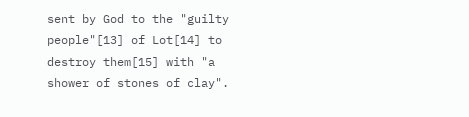sent by God to the "guilty people"[13] of Lot[14] to destroy them[15] with "a shower of stones of clay".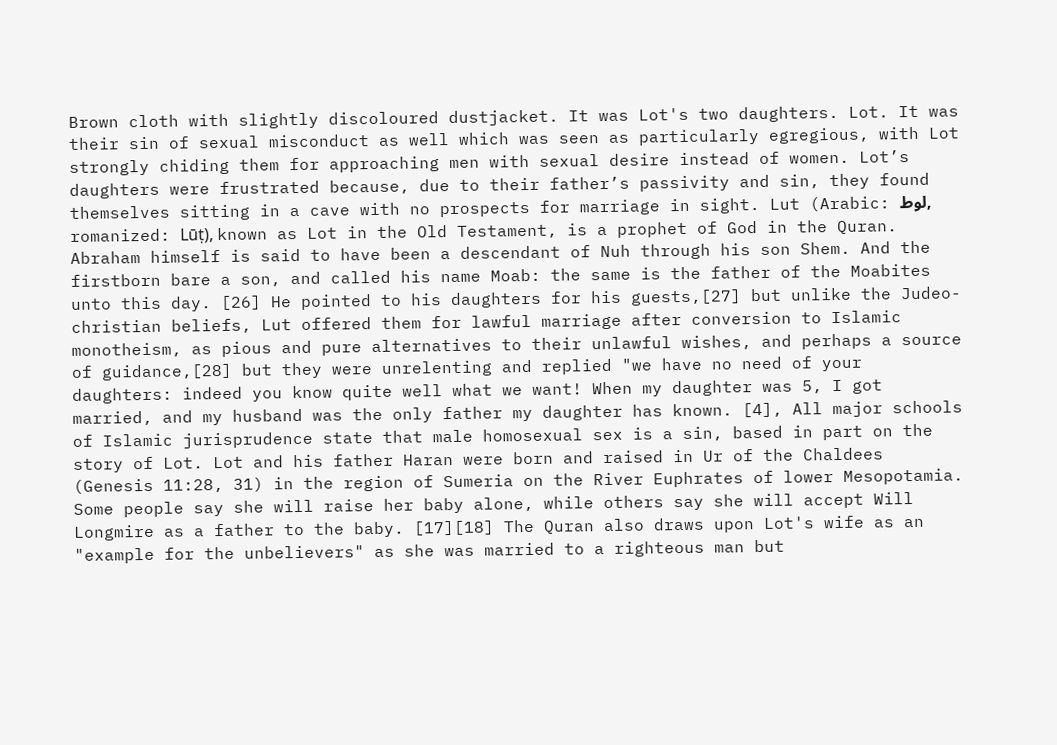Brown cloth with slightly discoloured dustjacket. It was Lot's two daughters. Lot. It was their sin of sexual misconduct as well which was seen as particularly egregious, with Lot strongly chiding them for approaching men with sexual desire instead of women. Lot’s daughters were frustrated because, due to their father’s passivity and sin, they found themselves sitting in a cave with no prospects for marriage in sight. Lut (Arabic: لوط, romanized: Lūṭ), known as Lot in the Old Testament, is a prophet of God in the Quran. Abraham himself is said to have been a descendant of Nuh through his son Shem. And the firstborn bare a son, and called his name Moab: the same is the father of the Moabites unto this day. [26] He pointed to his daughters for his guests,[27] but unlike the Judeo-christian beliefs, Lut offered them for lawful marriage after conversion to Islamic monotheism, as pious and pure alternatives to their unlawful wishes, and perhaps a source of guidance,[28] but they were unrelenting and replied "we have no need of your daughters: indeed you know quite well what we want! When my daughter was 5, I got married, and my husband was the only father my daughter has known. [4], All major schools of Islamic jurisprudence state that male homosexual sex is a sin, based in part on the story of Lot. Lot and his father Haran were born and raised in Ur of the Chaldees (Genesis 11:28, 31) in the region of Sumeria on the River Euphrates of lower Mesopotamia. Some people say she will raise her baby alone, while others say she will accept Will Longmire as a father to the baby. [17][18] The Quran also draws upon Lot's wife as an "example for the unbelievers" as she was married to a righteous man but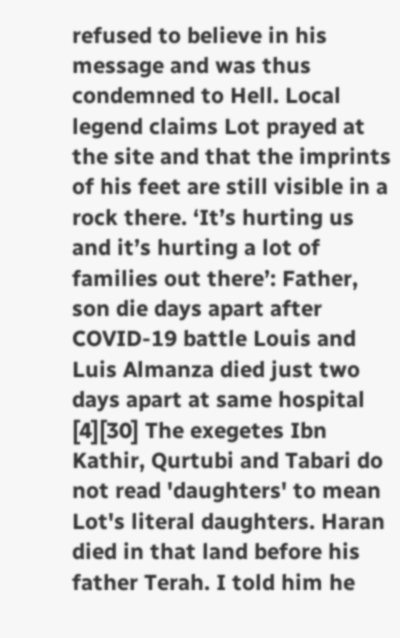refused to believe in his message and was thus condemned to Hell. Local legend claims Lot prayed at the site and that the imprints of his feet are still visible in a rock there. ‘It’s hurting us and it’s hurting a lot of families out there’: Father, son die days apart after COVID-19 battle Louis and Luis Almanza died just two days apart at same hospital [4][30] The exegetes Ibn Kathir, Qurtubi and Tabari do not read 'daughters' to mean Lot's literal daughters. Haran died in that land before his father Terah. I told him he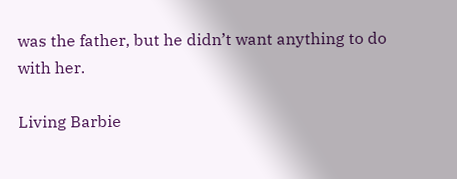was the father, but he didn’t want anything to do with her.

Living Barbie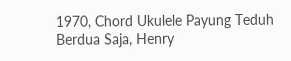1970, Chord Ukulele Payung Teduh Berdua Saja, Henry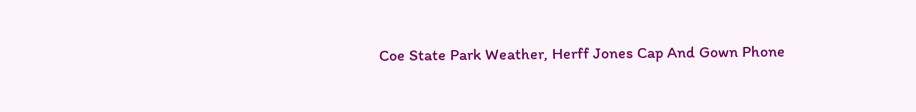Coe State Park Weather, Herff Jones Cap And Gown Phone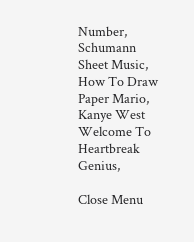Number, Schumann Sheet Music, How To Draw Paper Mario, Kanye West Welcome To Heartbreak Genius,

Close Menu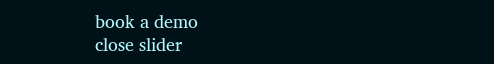book a demo
close slider